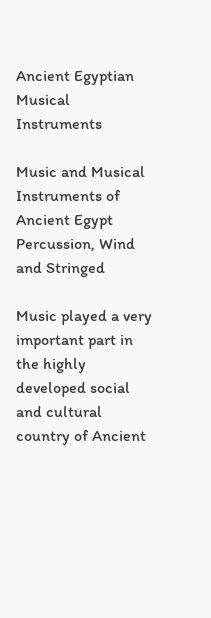Ancient Egyptian Musical Instruments

Music and Musical Instruments of Ancient Egypt
Percussion, Wind and Stringed

Music played a very important part in the highly developed social and cultural country of Ancient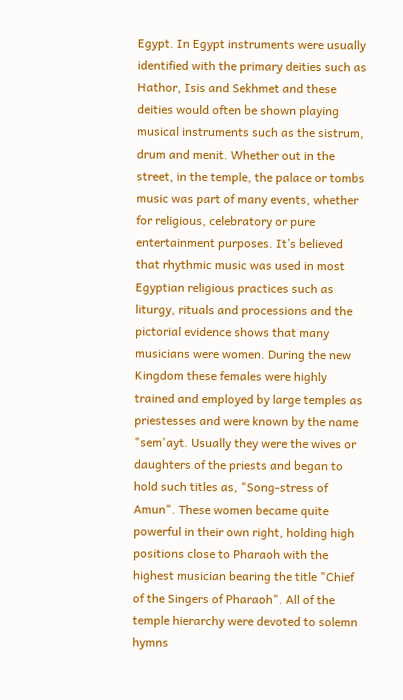Egypt. In Egypt instruments were usually identified with the primary deities such as Hathor, Isis and Sekhmet and these deities would often be shown playing musical instruments such as the sistrum, drum and menit. Whether out in the street, in the temple, the palace or tombs music was part of many events, whether for religious, celebratory or pure entertainment purposes. It’s believed that rhythmic music was used in most Egyptian religious practices such as liturgy, rituals and processions and the pictorial evidence shows that many musicians were women. During the new Kingdom these females were highly trained and employed by large temples as priestesses and were known by the name "sem'ayt. Usually they were the wives or daughters of the priests and began to hold such titles as, "Song-stress of Amun". These women became quite powerful in their own right, holding high positions close to Pharaoh with the highest musician bearing the title "Chief of the Singers of Pharaoh". All of the temple hierarchy were devoted to solemn hymns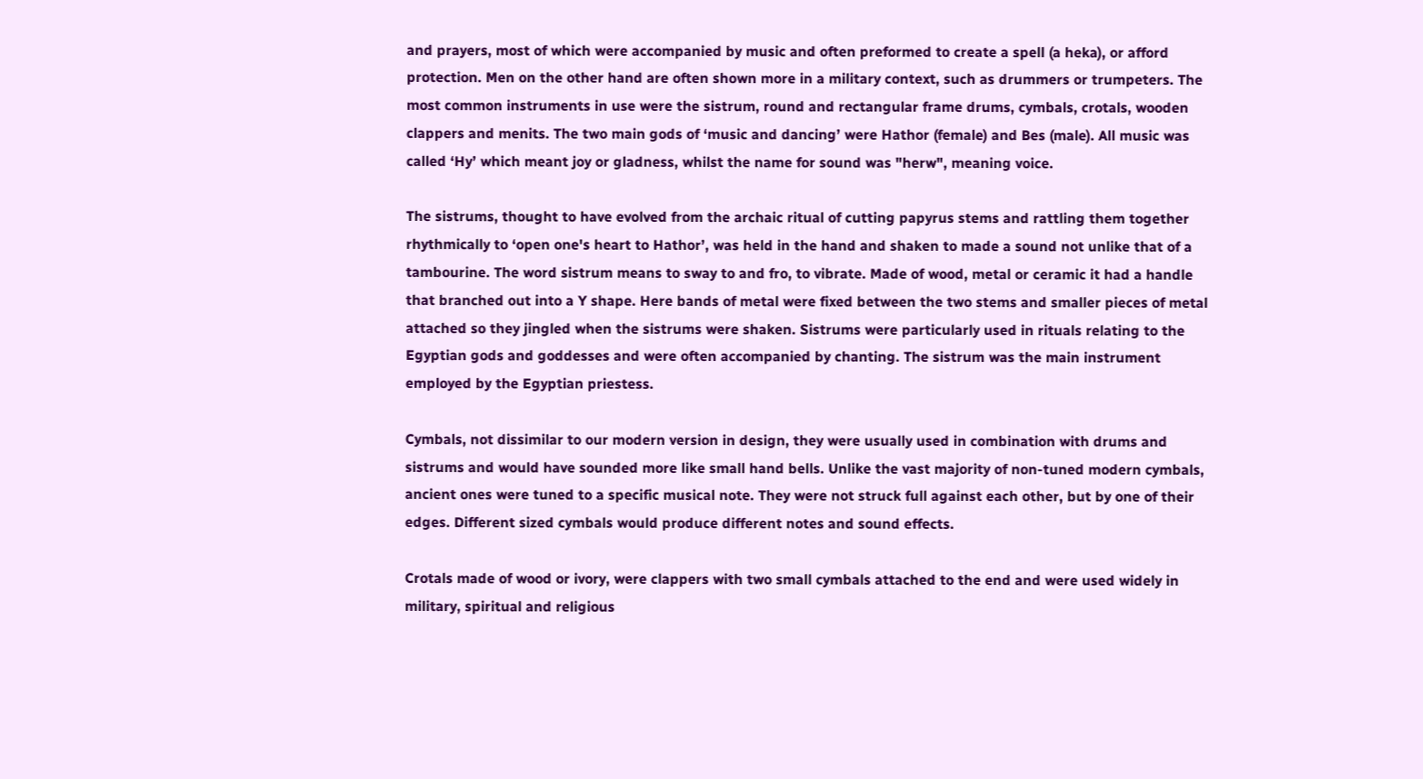and prayers, most of which were accompanied by music and often preformed to create a spell (a heka), or afford protection. Men on the other hand are often shown more in a military context, such as drummers or trumpeters. The most common instruments in use were the sistrum, round and rectangular frame drums, cymbals, crotals, wooden clappers and menits. The two main gods of ‘music and dancing’ were Hathor (female) and Bes (male). All music was called ‘Hy’ which meant joy or gladness, whilst the name for sound was "herw", meaning voice.

The sistrums, thought to have evolved from the archaic ritual of cutting papyrus stems and rattling them together rhythmically to ‘open one's heart to Hathor’, was held in the hand and shaken to made a sound not unlike that of a tambourine. The word sistrum means to sway to and fro, to vibrate. Made of wood, metal or ceramic it had a handle that branched out into a Y shape. Here bands of metal were fixed between the two stems and smaller pieces of metal attached so they jingled when the sistrums were shaken. Sistrums were particularly used in rituals relating to the Egyptian gods and goddesses and were often accompanied by chanting. The sistrum was the main instrument employed by the Egyptian priestess.

Cymbals, not dissimilar to our modern version in design, they were usually used in combination with drums and sistrums and would have sounded more like small hand bells. Unlike the vast majority of non-tuned modern cymbals, ancient ones were tuned to a specific musical note. They were not struck full against each other, but by one of their edges. Different sized cymbals would produce different notes and sound effects.

Crotals made of wood or ivory, were clappers with two small cymbals attached to the end and were used widely in military, spiritual and religious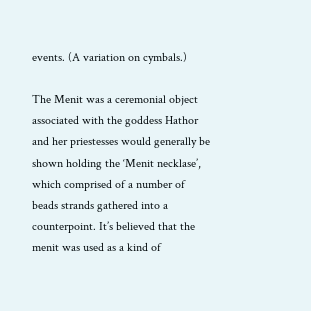events. (A variation on cymbals.)

The Menit was a ceremonial object associated with the goddess Hathor and her priestesses would generally be shown holding the ‘Menit necklase’, which comprised of a number of beads strands gathered into a counterpoint. It’s believed that the menit was used as a kind of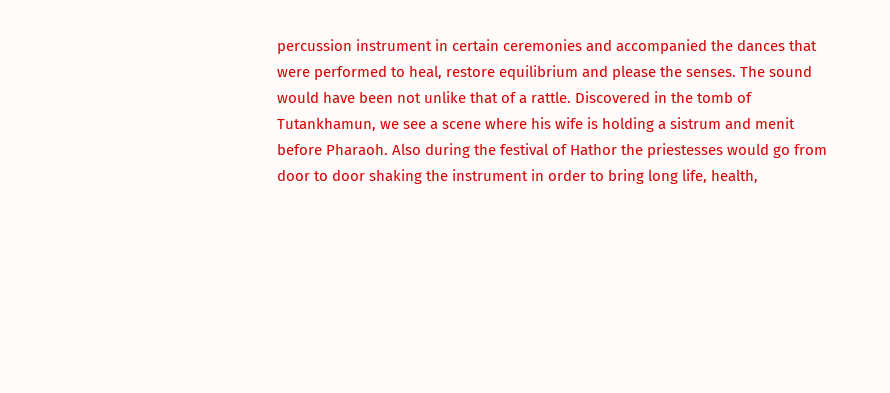percussion instrument in certain ceremonies and accompanied the dances that were performed to heal, restore equilibrium and please the senses. The sound would have been not unlike that of a rattle. Discovered in the tomb of Tutankhamun, we see a scene where his wife is holding a sistrum and menit before Pharaoh. Also during the festival of Hathor the priestesses would go from door to door shaking the instrument in order to bring long life, health,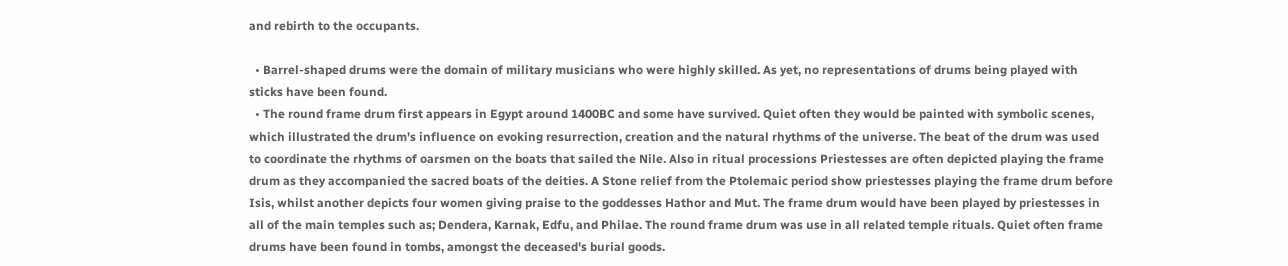and rebirth to the occupants.

  • Barrel-shaped drums were the domain of military musicians who were highly skilled. As yet, no representations of drums being played with sticks have been found.
  • The round frame drum first appears in Egypt around 1400BC and some have survived. Quiet often they would be painted with symbolic scenes, which illustrated the drum's influence on evoking resurrection, creation and the natural rhythms of the universe. The beat of the drum was used to coordinate the rhythms of oarsmen on the boats that sailed the Nile. Also in ritual processions Priestesses are often depicted playing the frame drum as they accompanied the sacred boats of the deities. A Stone relief from the Ptolemaic period show priestesses playing the frame drum before Isis, whilst another depicts four women giving praise to the goddesses Hathor and Mut. The frame drum would have been played by priestesses in all of the main temples such as; Dendera, Karnak, Edfu, and Philae. The round frame drum was use in all related temple rituals. Quiet often frame drums have been found in tombs, amongst the deceased's burial goods.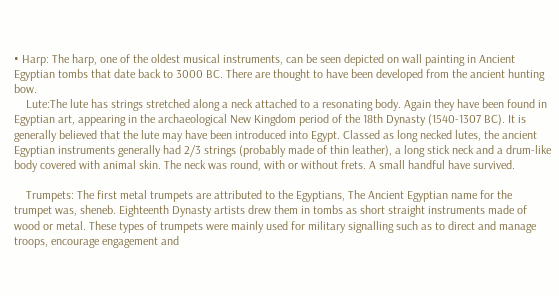• Harp: The harp, one of the oldest musical instruments, can be seen depicted on wall painting in Ancient Egyptian tombs that date back to 3000 BC. There are thought to have been developed from the ancient hunting bow.
    Lute:The lute has strings stretched along a neck attached to a resonating body. Again they have been found in Egyptian art, appearing in the archaeological New Kingdom period of the 18th Dynasty (1540-1307 BC). It is generally believed that the lute may have been introduced into Egypt. Classed as long necked lutes, the ancient Egyptian instruments generally had 2/3 strings (probably made of thin leather), a long stick neck and a drum-like body covered with animal skin. The neck was round, with or without frets. A small handful have survived.

    Trumpets: The first metal trumpets are attributed to the Egyptians, The Ancient Egyptian name for the trumpet was, sheneb. Eighteenth Dynasty artists drew them in tombs as short straight instruments made of wood or metal. These types of trumpets were mainly used for military signalling such as to direct and manage troops, encourage engagement and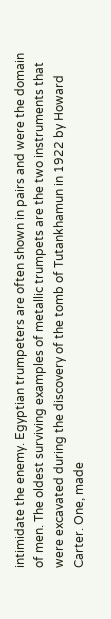intimidate the enemy. Egyptian trumpeters are often shown in pairs and were the domain of men. The oldest surviving examples of metallic trumpets are the two instruments that were excavated during the discovery of the tomb of Tutankhamun in 1922 by Howard Carter. One, made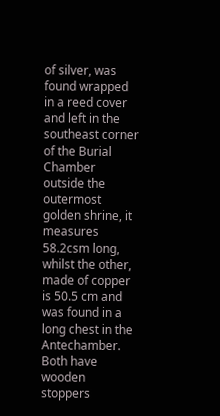of silver, was found wrapped in a reed cover and left in the southeast corner of the Burial Chamber outside the outermost golden shrine, it measures 58.2csm long, whilst the other, made of copper is 50.5 cm and was found in a long chest in the Antechamber. Both have wooden stoppers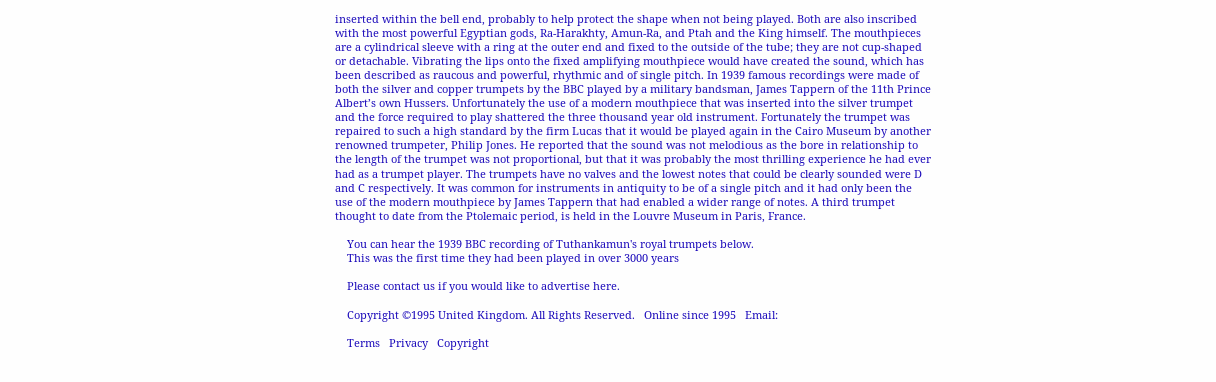inserted within the bell end, probably to help protect the shape when not being played. Both are also inscribed with the most powerful Egyptian gods, Ra-Harakhty, Amun-Ra, and Ptah and the King himself. The mouthpieces are a cylindrical sleeve with a ring at the outer end and fixed to the outside of the tube; they are not cup-shaped or detachable. Vibrating the lips onto the fixed amplifying mouthpiece would have created the sound, which has been described as raucous and powerful, rhythmic and of single pitch. In 1939 famous recordings were made of both the silver and copper trumpets by the BBC played by a military bandsman, James Tappern of the 11th Prince Albert’s own Hussers. Unfortunately the use of a modern mouthpiece that was inserted into the silver trumpet and the force required to play shattered the three thousand year old instrument. Fortunately the trumpet was repaired to such a high standard by the firm Lucas that it would be played again in the Cairo Museum by another renowned trumpeter, Philip Jones. He reported that the sound was not melodious as the bore in relationship to the length of the trumpet was not proportional, but that it was probably the most thrilling experience he had ever had as a trumpet player. The trumpets have no valves and the lowest notes that could be clearly sounded were D and C respectively. It was common for instruments in antiquity to be of a single pitch and it had only been the use of the modern mouthpiece by James Tappern that had enabled a wider range of notes. A third trumpet thought to date from the Ptolemaic period, is held in the Louvre Museum in Paris, France.

    You can hear the 1939 BBC recording of Tuthankamun's royal trumpets below.
    This was the first time they had been played in over 3000 years

    Please contact us if you would like to advertise here.

    Copyright ©1995 United Kingdom. All Rights Reserved.   Online since 1995   Email:

    Terms   Privacy   Copyright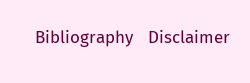Bibliography   Disclaimer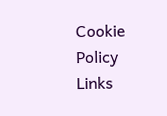Cookie Policy   Links